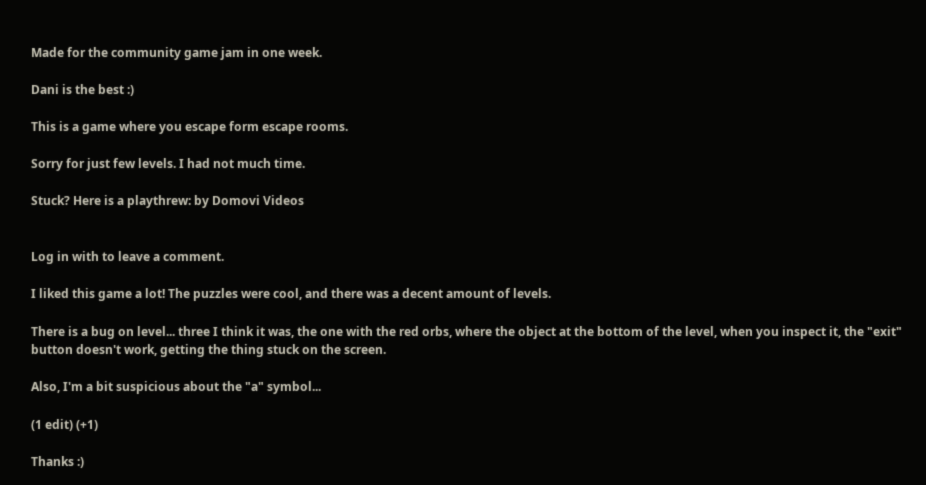Made for the community game jam in one week.

Dani is the best :)

This is a game where you escape form escape rooms.

Sorry for just few levels. I had not much time.

Stuck? Here is a playthrew: by Domovi Videos


Log in with to leave a comment.

I liked this game a lot! The puzzles were cool, and there was a decent amount of levels.

There is a bug on level... three I think it was, the one with the red orbs, where the object at the bottom of the level, when you inspect it, the "exit" button doesn't work, getting the thing stuck on the screen.

Also, I'm a bit suspicious about the "a" symbol...

(1 edit) (+1)

Thanks :)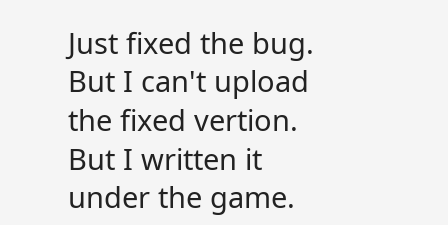Just fixed the bug. But I can't upload the fixed vertion.
But I written it under the game.